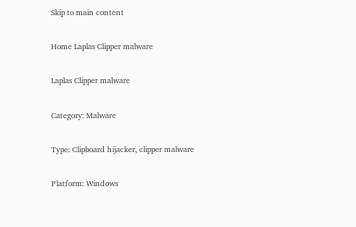Skip to main content

Home Laplas Clipper malware

Laplas Clipper malware

Category: Malware

Type: Clipboard hijacker, clipper malware

Platform: Windows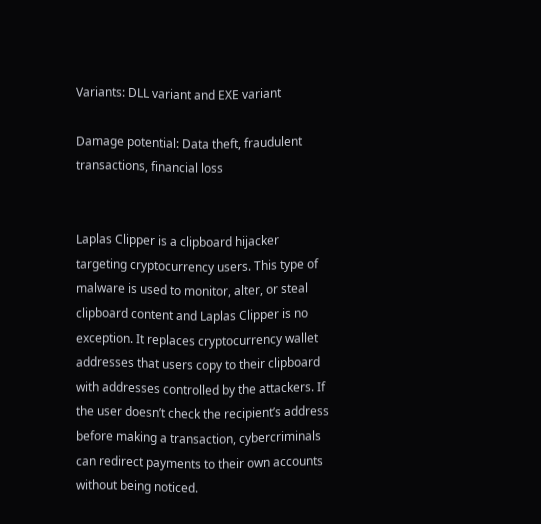Variants: DLL variant and EXE variant

Damage potential: Data theft, fraudulent transactions, financial loss


Laplas Clipper is a clipboard hijacker targeting cryptocurrency users. This type of malware is used to monitor, alter, or steal clipboard content and Laplas Clipper is no exception. It replaces cryptocurrency wallet addresses that users copy to their clipboard with addresses controlled by the attackers. If the user doesn’t check the recipient’s address before making a transaction, cybercriminals can redirect payments to their own accounts without being noticed.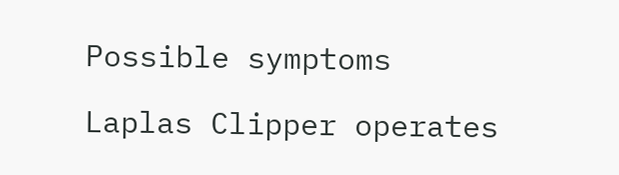Possible symptoms

Laplas Clipper operates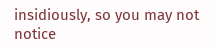insidiously, so you may not notice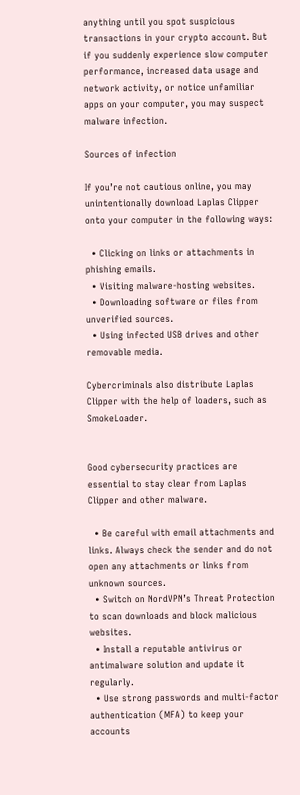anything until you spot suspicious transactions in your crypto account. But if you suddenly experience slow computer performance, increased data usage and network activity, or notice unfamiliar apps on your computer, you may suspect malware infection.

Sources of infection

If you’re not cautious online, you may unintentionally download Laplas Clipper onto your computer in the following ways:

  • Clicking on links or attachments in phishing emails.
  • Visiting malware-hosting websites.
  • Downloading software or files from unverified sources.
  • Using infected USB drives and other removable media.

Cybercriminals also distribute Laplas Clipper with the help of loaders, such as SmokeLoader.


Good cybersecurity practices are essential to stay clear from Laplas Clipper and other malware.

  • Be careful with email attachments and links. Always check the sender and do not open any attachments or links from unknown sources.
  • Switch on NordVPN’s Threat Protection to scan downloads and block malicious websites.
  • Install a reputable antivirus or antimalware solution and update it regularly.
  • Use strong passwords and multi-factor authentication (MFA) to keep your accounts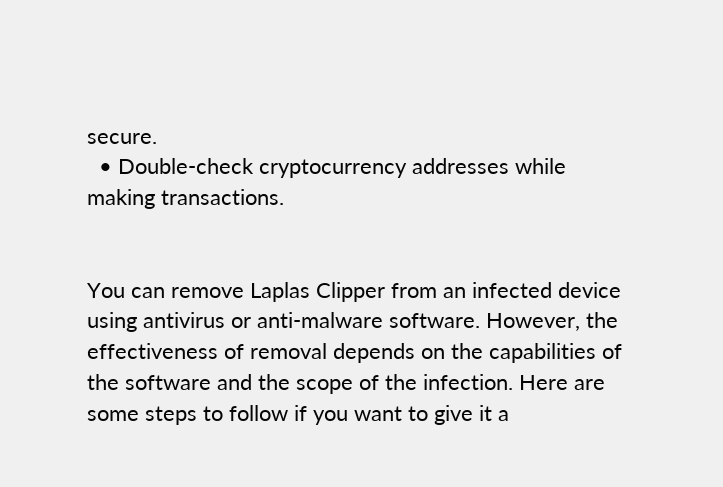secure.
  • Double-check cryptocurrency addresses while making transactions.


You can remove Laplas Clipper from an infected device using antivirus or anti-malware software. However, the effectiveness of removal depends on the capabilities of the software and the scope of the infection. Here are some steps to follow if you want to give it a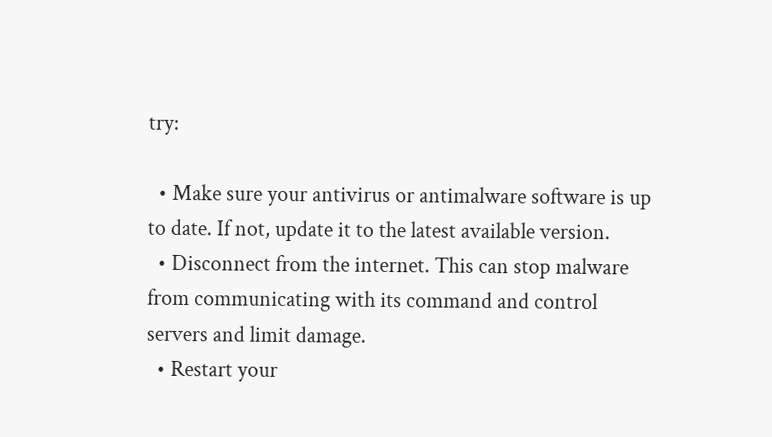try:

  • Make sure your antivirus or antimalware software is up to date. If not, update it to the latest available version.
  • Disconnect from the internet. This can stop malware from communicating with its command and control servers and limit damage.
  • Restart your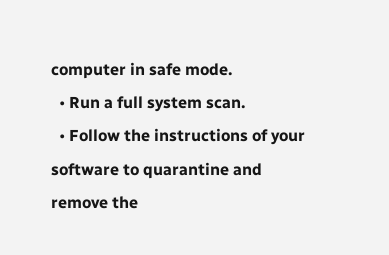computer in safe mode.
  • Run a full system scan.
  • Follow the instructions of your software to quarantine and remove the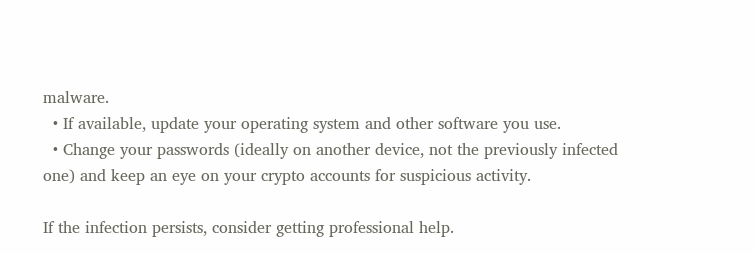malware.
  • If available, update your operating system and other software you use.
  • Change your passwords (ideally on another device, not the previously infected one) and keep an eye on your crypto accounts for suspicious activity.

If the infection persists, consider getting professional help.